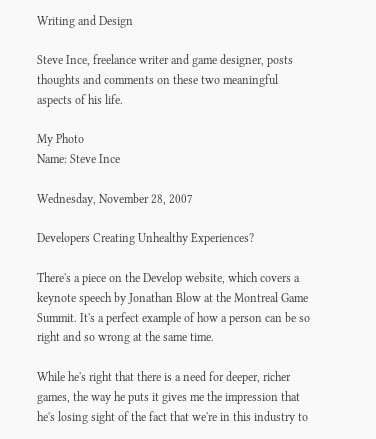Writing and Design

Steve Ince, freelance writer and game designer, posts thoughts and comments on these two meaningful aspects of his life.

My Photo
Name: Steve Ince

Wednesday, November 28, 2007

Developers Creating Unhealthy Experiences?

There's a piece on the Develop website, which covers a keynote speech by Jonathan Blow at the Montreal Game Summit. It's a perfect example of how a person can be so right and so wrong at the same time.

While he's right that there is a need for deeper, richer games, the way he puts it gives me the impression that he's losing sight of the fact that we're in this industry to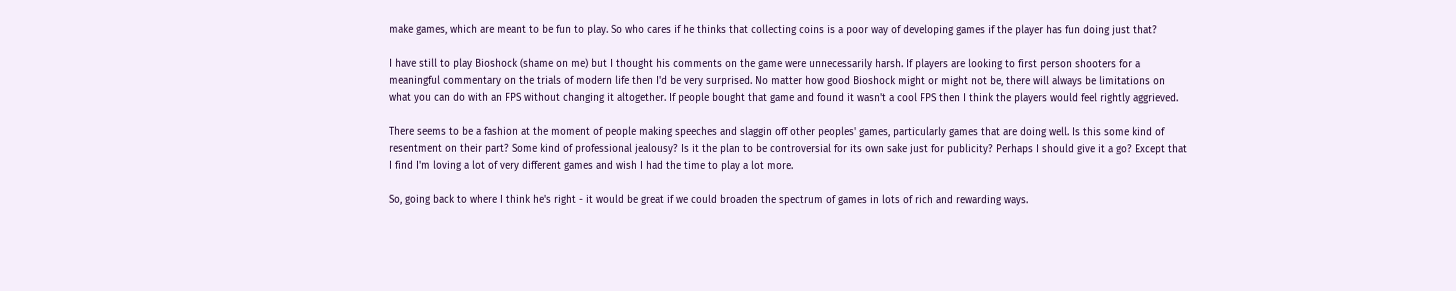make games, which are meant to be fun to play. So who cares if he thinks that collecting coins is a poor way of developing games if the player has fun doing just that?

I have still to play Bioshock (shame on me) but I thought his comments on the game were unnecessarily harsh. If players are looking to first person shooters for a meaningful commentary on the trials of modern life then I'd be very surprised. No matter how good Bioshock might or might not be, there will always be limitations on what you can do with an FPS without changing it altogether. If people bought that game and found it wasn't a cool FPS then I think the players would feel rightly aggrieved.

There seems to be a fashion at the moment of people making speeches and slaggin off other peoples' games, particularly games that are doing well. Is this some kind of resentment on their part? Some kind of professional jealousy? Is it the plan to be controversial for its own sake just for publicity? Perhaps I should give it a go? Except that I find I'm loving a lot of very different games and wish I had the time to play a lot more.

So, going back to where I think he's right - it would be great if we could broaden the spectrum of games in lots of rich and rewarding ways.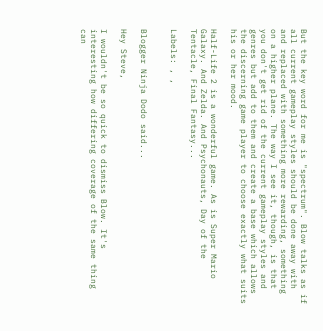But the key word for me is "spectrum". Blow talks as if all current gameplay styles should be done away with and replaced with something more rewarding, something on a higher plane. The way I see it, though, is that you don't get rid of the current gameplay styles and genres but add to them and create a base which allows the discerning game player to choose exactly what suits his or her mood.

Half-Life 2 is a wonderful game. As is Super Mario Galaxy. And Zelda. And Psychonauts, Day of the Tentacle, Final Fantasy...

Labels: , ,


Blogger Ninja Dodo said...

Hey Steve,

I wouldn't be so quick to dismiss Blow. It's interesting how differing coverage of the same thing can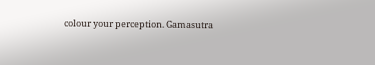colour your perception. Gamasutra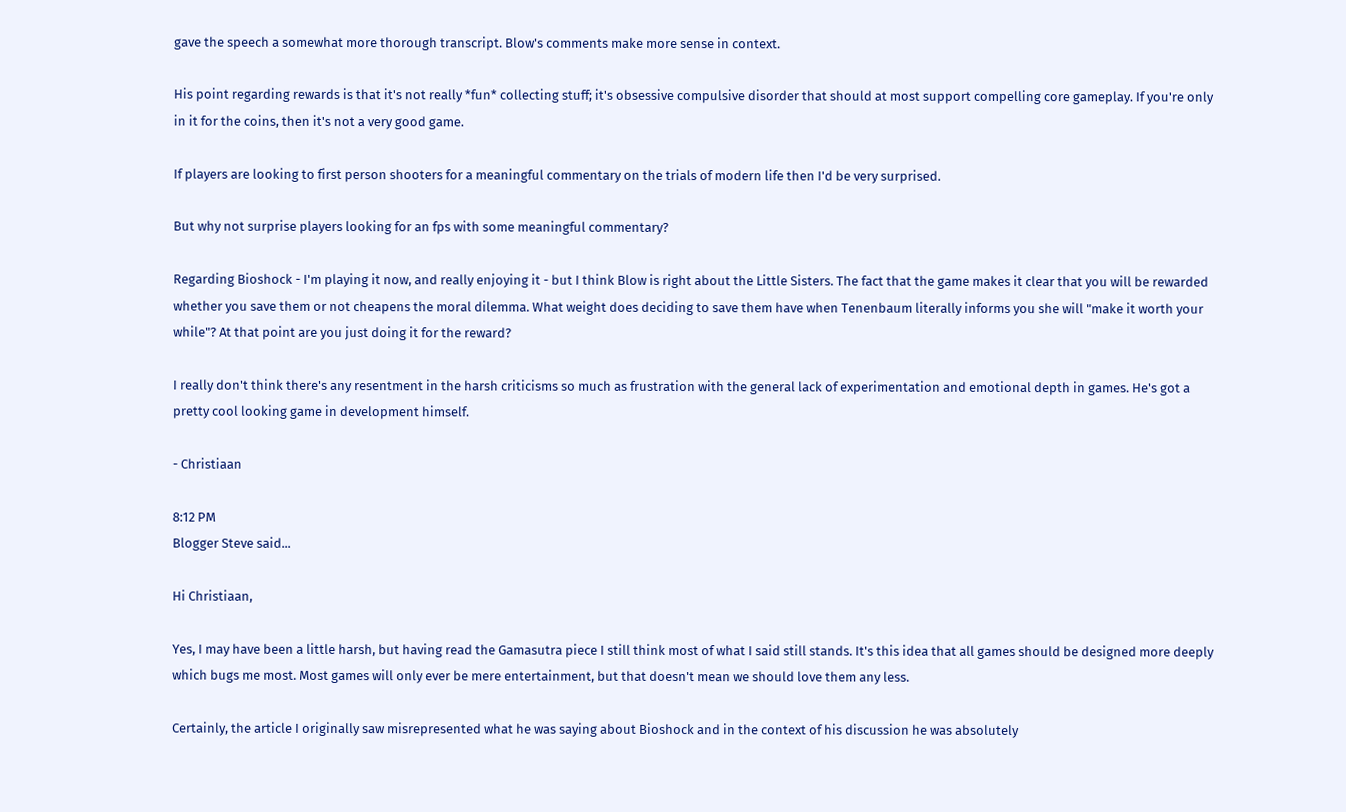gave the speech a somewhat more thorough transcript. Blow's comments make more sense in context.

His point regarding rewards is that it's not really *fun* collecting stuff; it's obsessive compulsive disorder that should at most support compelling core gameplay. If you're only in it for the coins, then it's not a very good game.

If players are looking to first person shooters for a meaningful commentary on the trials of modern life then I'd be very surprised.

But why not surprise players looking for an fps with some meaningful commentary?

Regarding Bioshock - I'm playing it now, and really enjoying it - but I think Blow is right about the Little Sisters. The fact that the game makes it clear that you will be rewarded whether you save them or not cheapens the moral dilemma. What weight does deciding to save them have when Tenenbaum literally informs you she will "make it worth your while"? At that point are you just doing it for the reward?

I really don't think there's any resentment in the harsh criticisms so much as frustration with the general lack of experimentation and emotional depth in games. He's got a pretty cool looking game in development himself.

- Christiaan

8:12 PM
Blogger Steve said...

Hi Christiaan,

Yes, I may have been a little harsh, but having read the Gamasutra piece I still think most of what I said still stands. It's this idea that all games should be designed more deeply which bugs me most. Most games will only ever be mere entertainment, but that doesn't mean we should love them any less.

Certainly, the article I originally saw misrepresented what he was saying about Bioshock and in the context of his discussion he was absolutely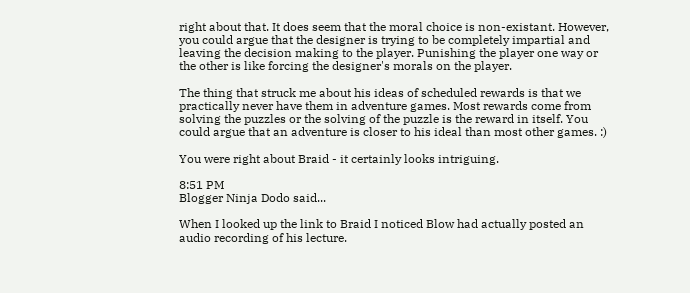right about that. It does seem that the moral choice is non-existant. However, you could argue that the designer is trying to be completely impartial and leaving the decision making to the player. Punishing the player one way or the other is like forcing the designer's morals on the player.

The thing that struck me about his ideas of scheduled rewards is that we practically never have them in adventure games. Most rewards come from solving the puzzles or the solving of the puzzle is the reward in itself. You could argue that an adventure is closer to his ideal than most other games. :)

You were right about Braid - it certainly looks intriguing.

8:51 PM
Blogger Ninja Dodo said...

When I looked up the link to Braid I noticed Blow had actually posted an audio recording of his lecture.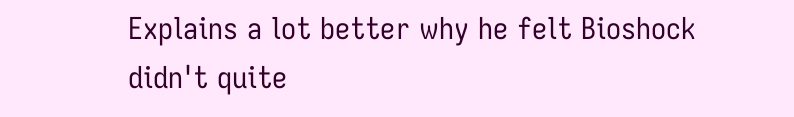Explains a lot better why he felt Bioshock didn't quite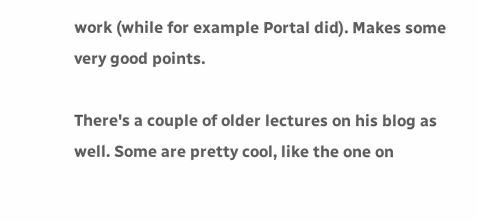work (while for example Portal did). Makes some very good points.

There's a couple of older lectures on his blog as well. Some are pretty cool, like the one on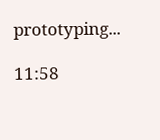prototyping...

11:58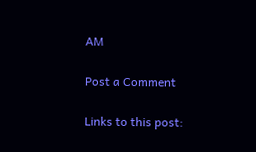AM

Post a Comment

Links to this post: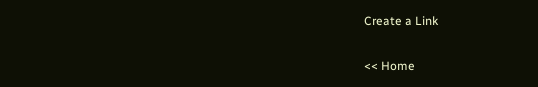Create a Link

<< Home